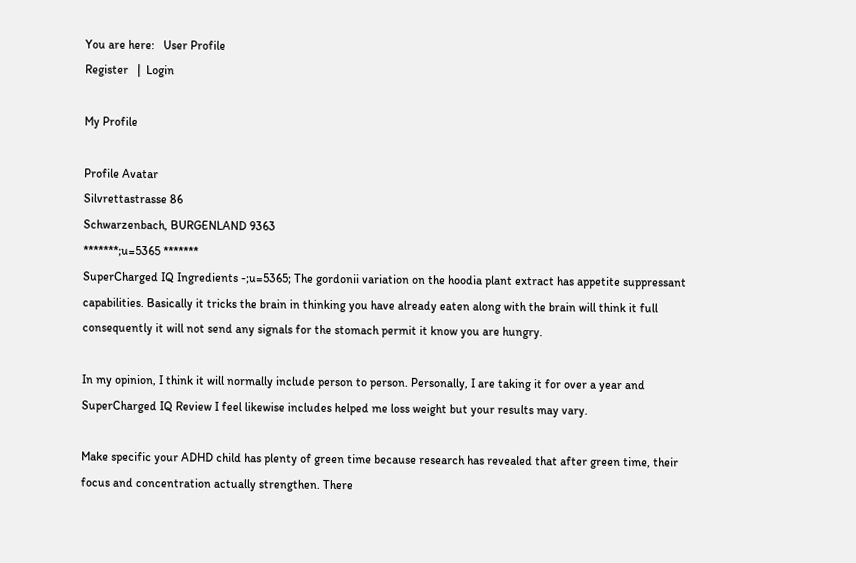You are here:   User Profile
Register   |  Login

My Profile

Profile Avatar
Silvrettastrasse 86
Schwarzenbach, BURGENLAND 9363
*******;u=5365 *******
SuperCharged IQ Ingredients -;u=5365; The gordonii variation on the hoodia plant extract has appetite suppressant capabilities. Basically it tricks the brain in thinking you have already eaten along with the brain will think it full consequently it will not send any signals for the stomach permit it know you are hungry.

In my opinion, I think it will normally include person to person. Personally, I are taking it for over a year and SuperCharged IQ Review I feel likewise includes helped me loss weight but your results may vary.

Make specific your ADHD child has plenty of green time because research has revealed that after green time, their focus and concentration actually strengthen. There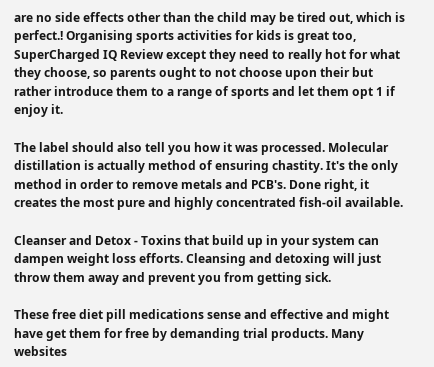are no side effects other than the child may be tired out, which is perfect.! Organising sports activities for kids is great too, SuperCharged IQ Review except they need to really hot for what they choose, so parents ought to not choose upon their but rather introduce them to a range of sports and let them opt 1 if enjoy it.

The label should also tell you how it was processed. Molecular distillation is actually method of ensuring chastity. It's the only method in order to remove metals and PCB's. Done right, it creates the most pure and highly concentrated fish-oil available.

Cleanser and Detox - Toxins that build up in your system can dampen weight loss efforts. Cleansing and detoxing will just throw them away and prevent you from getting sick.

These free diet pill medications sense and effective and might have get them for free by demanding trial products. Many websites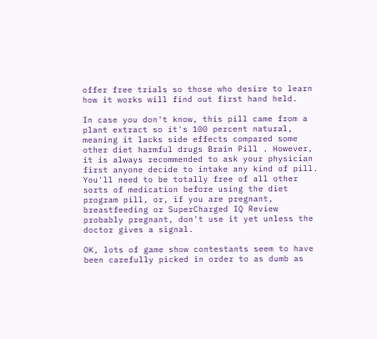offer free trials so those who desire to learn how it works will find out first hand held.

In case you don't know, this pill came from a plant extract so it's 100 percent natural, meaning it lacks side effects compared some other diet harmful drugs Brain Pill . However, it is always recommended to ask your physician first anyone decide to intake any kind of pill. You'll need to be totally free of all other sorts of medication before using the diet program pill, or, if you are pregnant, breastfeeding or SuperCharged IQ Review probably pregnant, don't use it yet unless the doctor gives a signal.

OK, lots of game show contestants seem to have been carefully picked in order to as dumb as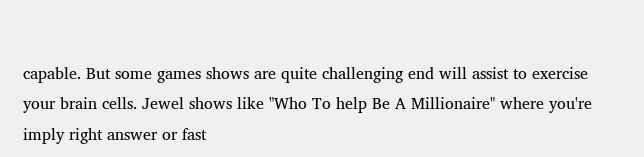capable. But some games shows are quite challenging end will assist to exercise your brain cells. Jewel shows like "Who To help Be A Millionaire" where you're imply right answer or fast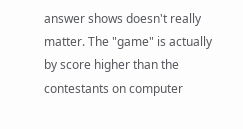answer shows doesn't really matter. The "game" is actually by score higher than the contestants on computer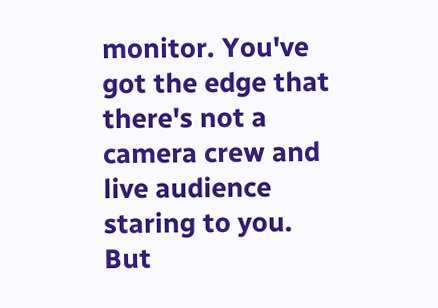monitor. You've got the edge that there's not a camera crew and live audience staring to you. But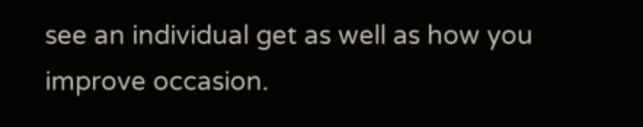see an individual get as well as how you improve occasion.